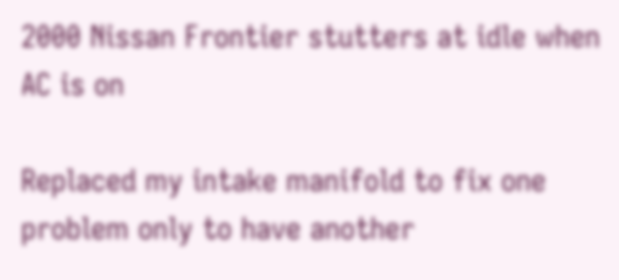2000 Nissan Frontier stutters at idle when AC is on

Replaced my intake manifold to fix one problem only to have another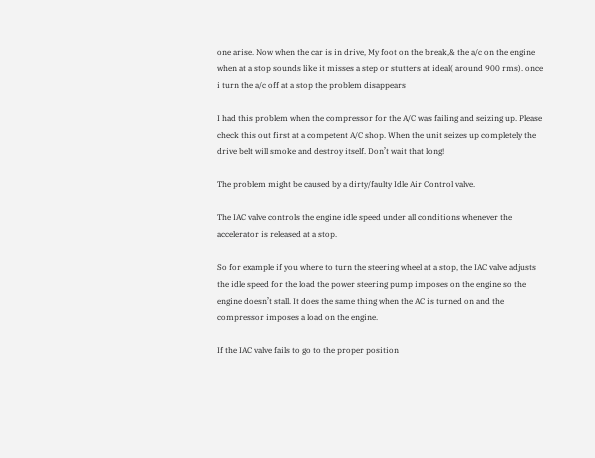one arise. Now when the car is in drive, My foot on the break,& the a/c on the engine when at a stop sounds like it misses a step or stutters at ideal( around 900 rms). once i turn the a/c off at a stop the problem disappears

I had this problem when the compressor for the A/C was failing and seizing up. Please check this out first at a competent A/C shop. When the unit seizes up completely the drive belt will smoke and destroy itself. Don’t wait that long!

The problem might be caused by a dirty/faulty Idle Air Control valve.

The IAC valve controls the engine idle speed under all conditions whenever the accelerator is released at a stop.

So for example if you where to turn the steering wheel at a stop, the IAC valve adjusts the idle speed for the load the power steering pump imposes on the engine so the engine doesn’t stall. It does the same thing when the AC is turned on and the compressor imposes a load on the engine.

If the IAC valve fails to go to the proper position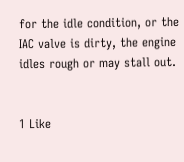for the idle condition, or the IAC valve is dirty, the engine idles rough or may stall out.


1 Like